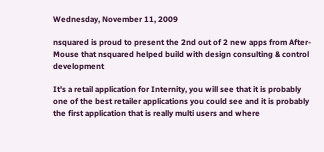Wednesday, November 11, 2009

nsquared is proud to present the 2nd out of 2 new apps from After-Mouse that nsquared helped build with design consulting & control development

It's a retail application for Internity, you will see that it is probably one of the best retailer applications you could see and it is probably the first application that is really multi users and where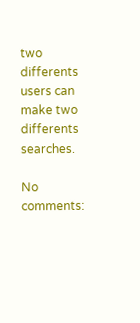two differents users can make two differents searches.

No comments: